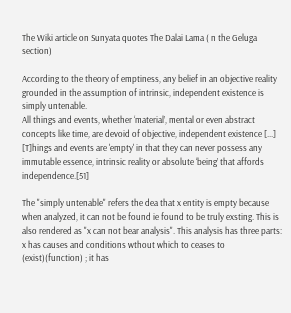The Wiki article on Sunyata quotes The Dalai Lama ( n the Geluga section)

According to the theory of emptiness, any belief in an objective reality grounded in the assumption of intrinsic, independent existence is simply untenable.
All things and events, whether ‘material’, mental or even abstract concepts like time, are devoid of objective, independent existence [...] [T]hings and events are 'empty' in that they can never possess any immutable essence, intrinsic reality or absolute ‘being’ that affords independence.[51]

The "simply untenable" refers the dea that x entity is empty because when analyzed, it can not be found ie found to be truly exsting. This is also rendered as "x can not bear analysis". This analysis has three parts: x has causes and conditions wthout which to ceases to (exist)(function) ; it has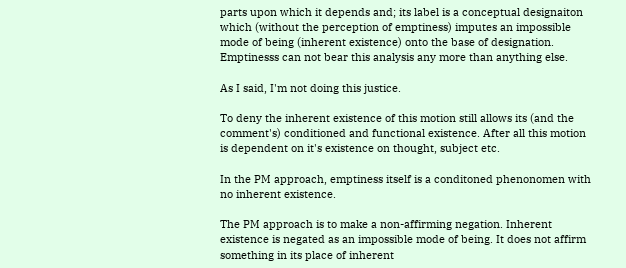parts upon which it depends and; its label is a conceptual designaiton which (without the perception of emptiness) imputes an impossible mode of being (inherent existence) onto the base of designation. Emptinesss can not bear this analysis any more than anything else.

As I said, I'm not doing this justice.

To deny the inherent existence of this motion still allows its (and the comment's) conditioned and functional existence. After all this motion is dependent on it's existence on thought, subject etc.

In the PM approach, emptiness itself is a conditoned phenonomen with no inherent existence.

The PM approach is to make a non-affirming negation. Inherent existence is negated as an impossible mode of being. It does not affirm something in its place of inherent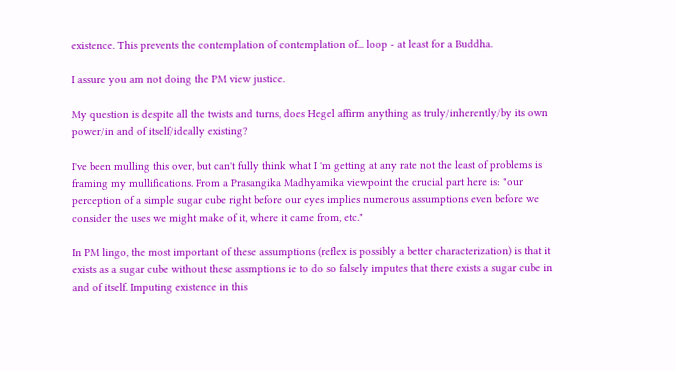existence. This prevents the contemplation of contemplation of... loop - at least for a Buddha.

I assure you am not doing the PM view justice.

My question is despite all the twists and turns, does Hegel affirm anything as truly/inherently/by its own power/in and of itself/ideally existing?

I've been mulling this over, but can't fully think what I 'm getting at any rate not the least of problems is framing my mullifications. From a Prasangika Madhyamika viewpoint the crucial part here is: "our perception of a simple sugar cube right before our eyes implies numerous assumptions even before we consider the uses we might make of it, where it came from, etc."

In PM lingo, the most important of these assumptions (reflex is possibly a better characterization) is that it exists as a sugar cube without these assmptions ie to do so falsely imputes that there exists a sugar cube in and of itself. Imputing existence in this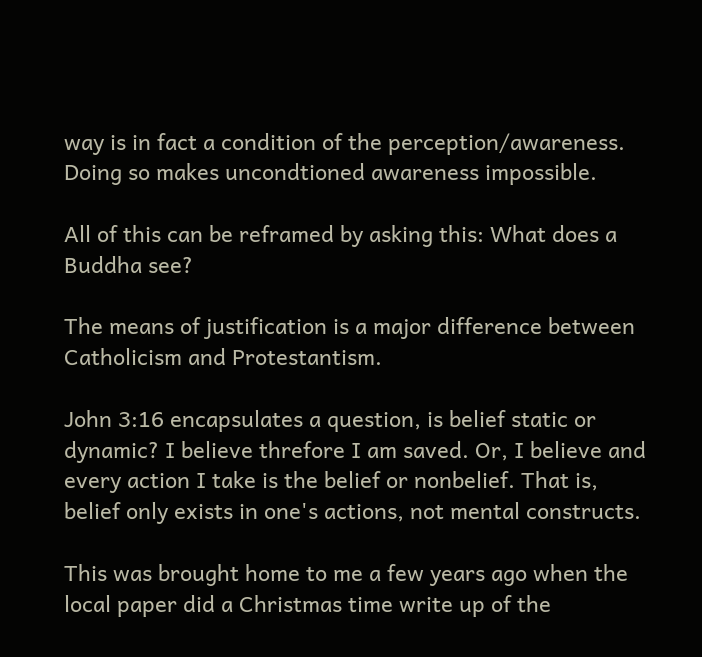way is in fact a condition of the perception/awareness. Doing so makes uncondtioned awareness impossible.

All of this can be reframed by asking this: What does a Buddha see?

The means of justification is a major difference between Catholicism and Protestantism.

John 3:16 encapsulates a question, is belief static or dynamic? I believe threfore I am saved. Or, I believe and every action I take is the belief or nonbelief. That is, belief only exists in one's actions, not mental constructs.

This was brought home to me a few years ago when the local paper did a Christmas time write up of the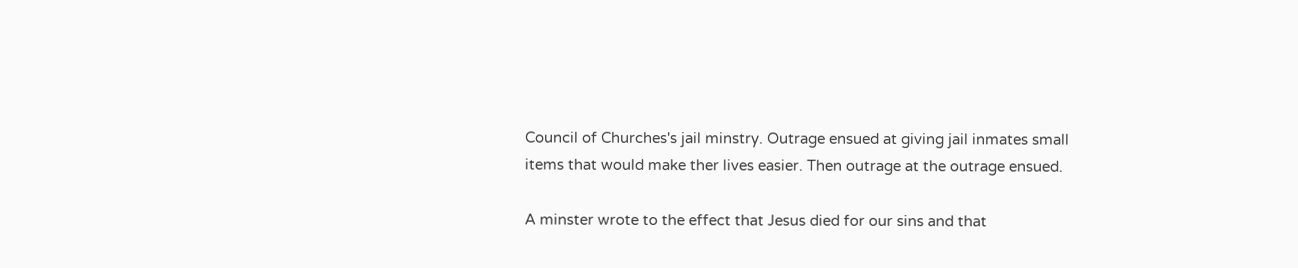Council of Churches's jail minstry. Outrage ensued at giving jail inmates small items that would make ther lives easier. Then outrage at the outrage ensued.

A minster wrote to the effect that Jesus died for our sins and that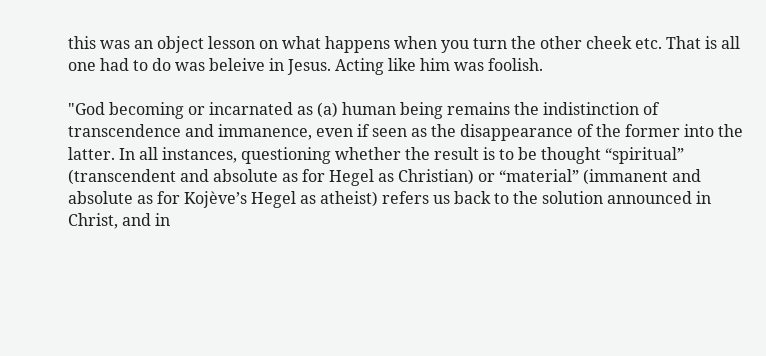this was an object lesson on what happens when you turn the other cheek etc. That is all one had to do was beleive in Jesus. Acting like him was foolish.

"God becoming or incarnated as (a) human being remains the indistinction of transcendence and immanence, even if seen as the disappearance of the former into the latter. In all instances, questioning whether the result is to be thought “spiritual” (transcendent and absolute as for Hegel as Christian) or “material” (immanent and absolute as for Kojève’s Hegel as atheist) refers us back to the solution announced in Christ, and in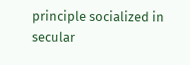principle socialized in secular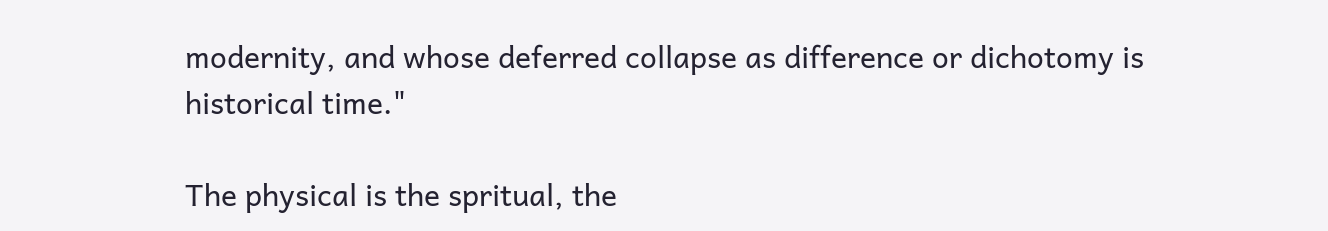modernity, and whose deferred collapse as difference or dichotomy is historical time."

The physical is the spritual, the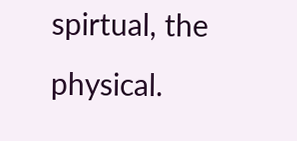spirtual, the physical.